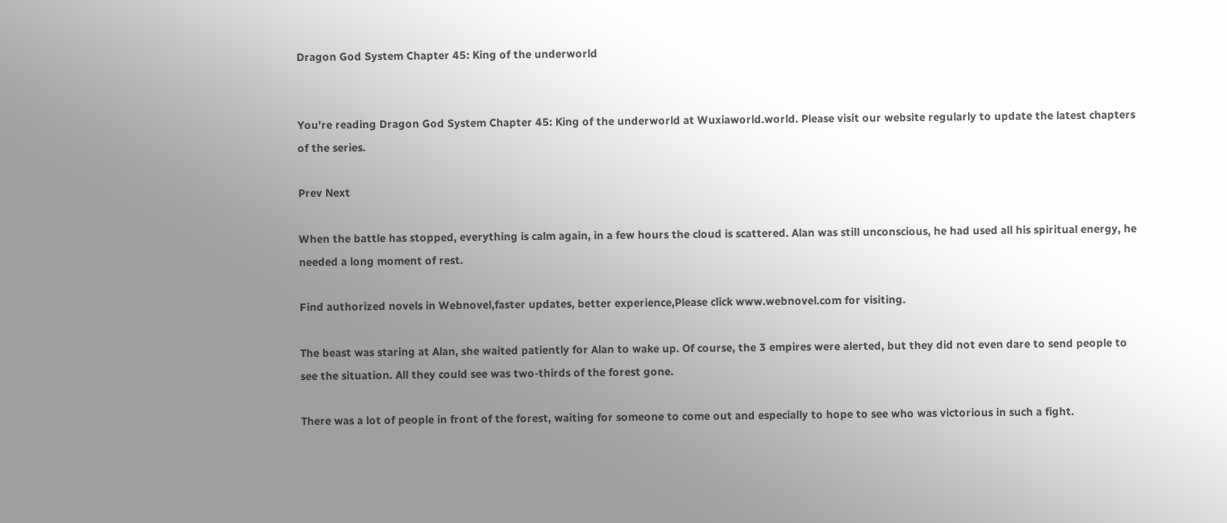Dragon God System Chapter 45: King of the underworld


You're reading Dragon God System Chapter 45: King of the underworld at Wuxiaworld.world. Please visit our website regularly to update the latest chapters of the series.

Prev Next

When the battle has stopped, everything is calm again, in a few hours the cloud is scattered. Alan was still unconscious, he had used all his spiritual energy, he needed a long moment of rest.

Find authorized novels in Webnovel,faster updates, better experience,Please click www.webnovel.com for visiting.

The beast was staring at Alan, she waited patiently for Alan to wake up. Of course, the 3 empires were alerted, but they did not even dare to send people to see the situation. All they could see was two-thirds of the forest gone.

There was a lot of people in front of the forest, waiting for someone to come out and especially to hope to see who was victorious in such a fight.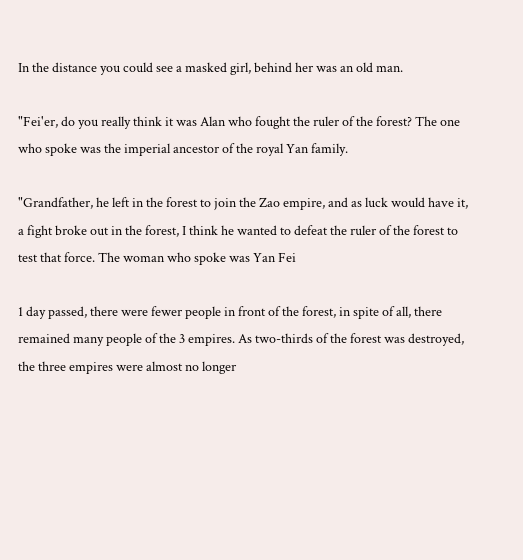In the distance you could see a masked girl, behind her was an old man.

"Fei'er, do you really think it was Alan who fought the ruler of the forest? The one who spoke was the imperial ancestor of the royal Yan family.

"Grandfather, he left in the forest to join the Zao empire, and as luck would have it, a fight broke out in the forest, I think he wanted to defeat the ruler of the forest to test that force. The woman who spoke was Yan Fei

1 day passed, there were fewer people in front of the forest, in spite of all, there remained many people of the 3 empires. As two-thirds of the forest was destroyed, the three empires were almost no longer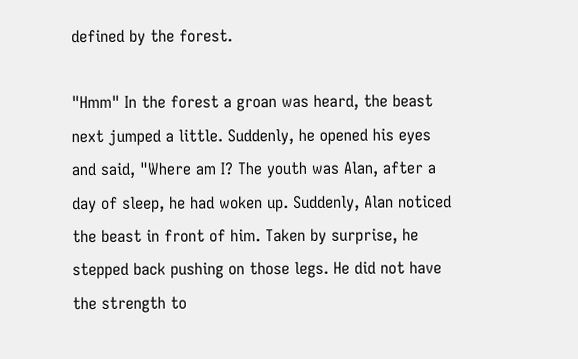defined by the forest.

"Hmm" In the forest a groan was heard, the beast next jumped a little. Suddenly, he opened his eyes and said, "Where am I? The youth was Alan, after a day of sleep, he had woken up. Suddenly, Alan noticed the beast in front of him. Taken by surprise, he stepped back pushing on those legs. He did not have the strength to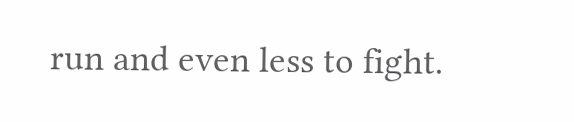run and even less to fight.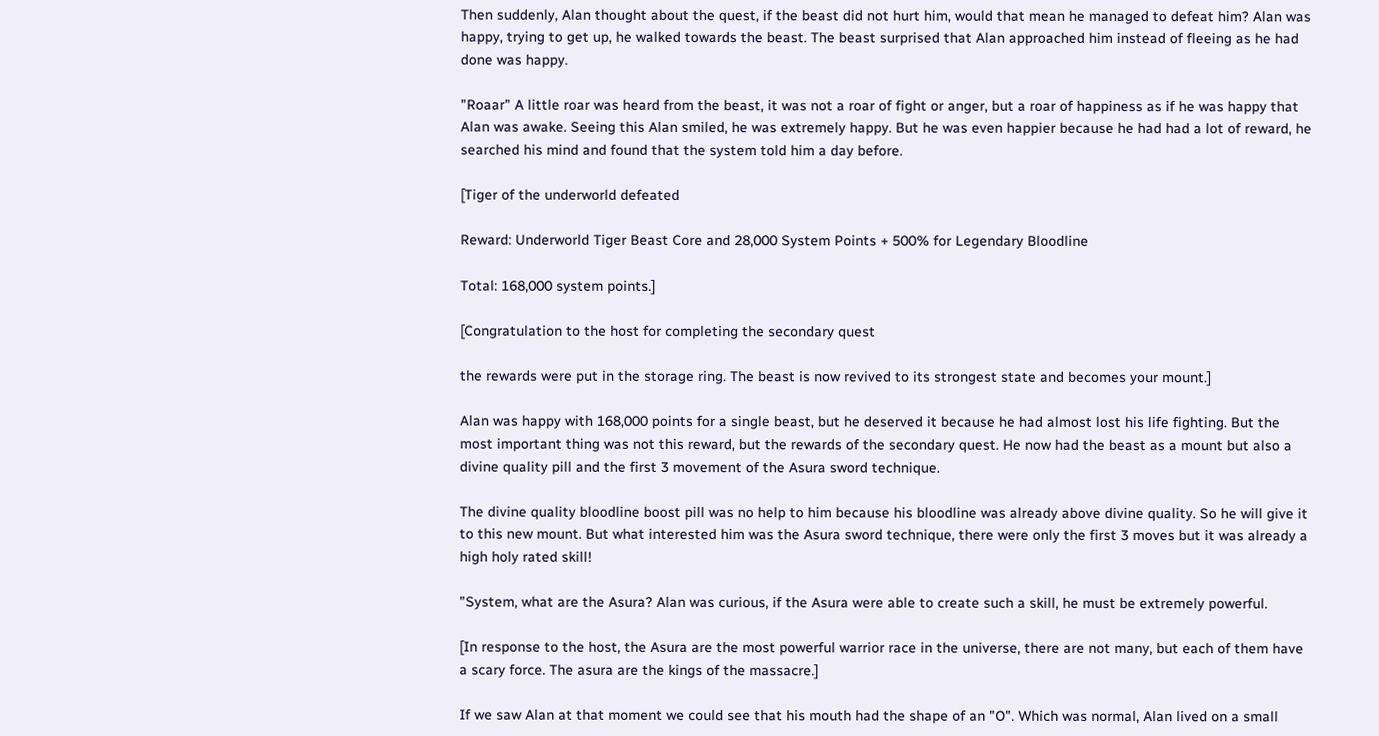Then suddenly, Alan thought about the quest, if the beast did not hurt him, would that mean he managed to defeat him? Alan was happy, trying to get up, he walked towards the beast. The beast surprised that Alan approached him instead of fleeing as he had done was happy.

"Roaar" A little roar was heard from the beast, it was not a roar of fight or anger, but a roar of happiness as if he was happy that Alan was awake. Seeing this Alan smiled, he was extremely happy. But he was even happier because he had had a lot of reward, he searched his mind and found that the system told him a day before.

[Tiger of the underworld defeated

Reward: Underworld Tiger Beast Core and 28,000 System Points + 500% for Legendary Bloodline

Total: 168,000 system points.]

[Congratulation to the host for completing the secondary quest

the rewards were put in the storage ring. The beast is now revived to its strongest state and becomes your mount.]

Alan was happy with 168,000 points for a single beast, but he deserved it because he had almost lost his life fighting. But the most important thing was not this reward, but the rewards of the secondary quest. He now had the beast as a mount but also a divine quality pill and the first 3 movement of the Asura sword technique.

The divine quality bloodline boost pill was no help to him because his bloodline was already above divine quality. So he will give it to this new mount. But what interested him was the Asura sword technique, there were only the first 3 moves but it was already a high holy rated skill!

"System, what are the Asura? Alan was curious, if the Asura were able to create such a skill, he must be extremely powerful.

[In response to the host, the Asura are the most powerful warrior race in the universe, there are not many, but each of them have a scary force. The asura are the kings of the massacre.]

If we saw Alan at that moment we could see that his mouth had the shape of an "O". Which was normal, Alan lived on a small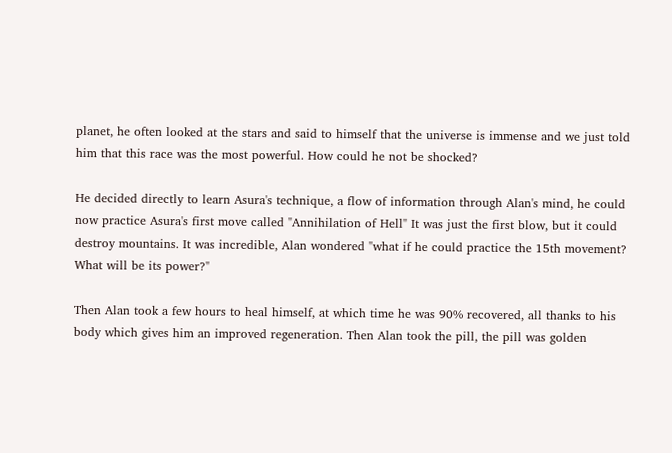planet, he often looked at the stars and said to himself that the universe is immense and we just told him that this race was the most powerful. How could he not be shocked?

He decided directly to learn Asura's technique, a flow of information through Alan's mind, he could now practice Asura's first move called "Annihilation of Hell" It was just the first blow, but it could destroy mountains. It was incredible, Alan wondered "what if he could practice the 15th movement? What will be its power?"

Then Alan took a few hours to heal himself, at which time he was 90% recovered, all thanks to his body which gives him an improved regeneration. Then Alan took the pill, the pill was golden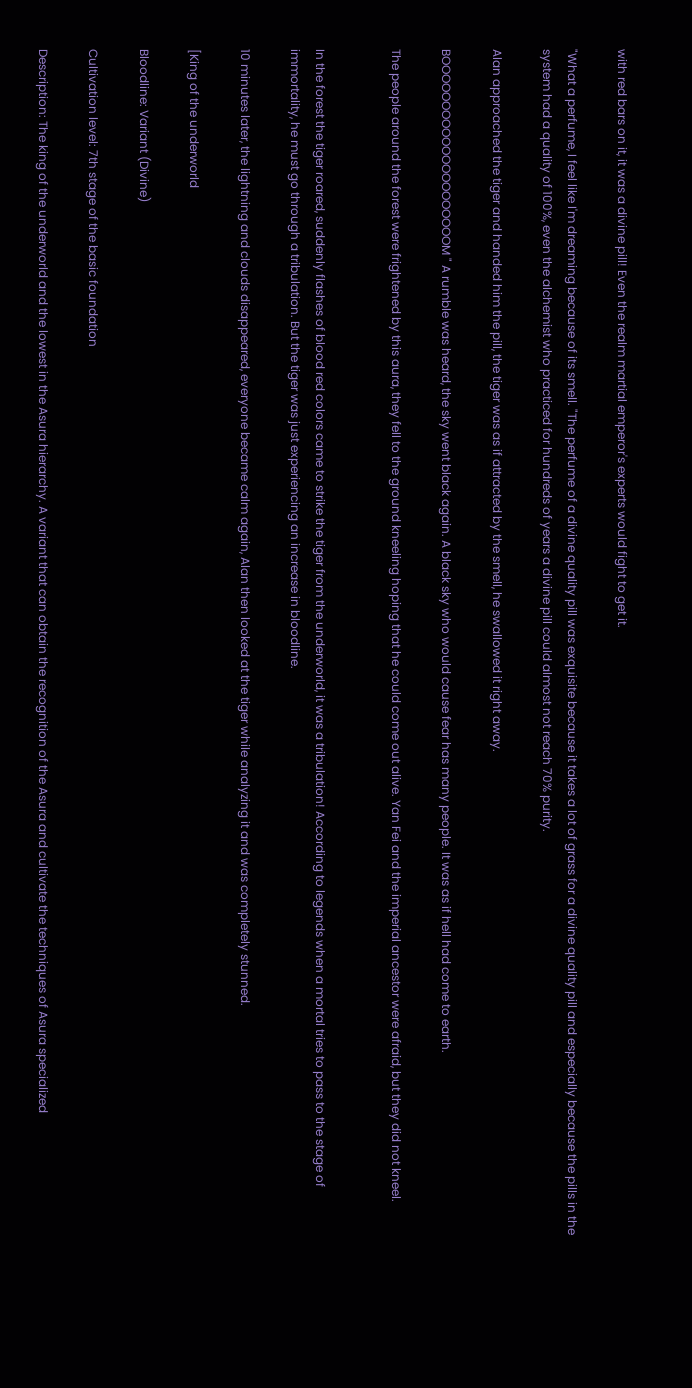with red bars on it, it was a divine pill! Even the realm martial emperor's experts would fight to get it.

"What a perfume, I feel like I'm dreaming because of its smell. "The perfume of a divine quality pill was exquisite because it takes a lot of grass for a divine quality pill and especially because the pills in the system had a quality of 100%, even the alchemist who practiced for hundreds of years a divine pill could almost not reach 70% purity.

Alan approached the tiger and handed him the pill, the tiger was as if attracted by the smell, he swallowed it right away.

BOOOOOOOOOOOOOOOOOOOOOM " A rumble was heard, the sky went black again. A black sky who would cause fear has many people. It was as if hell had come to earth.

The people around the forest were frightened by this aura, they fell to the ground kneeling hoping that he could come out alive. Yan Fei and the imperial ancestor were afraid, but they did not kneel.


In the forest the tiger roared, suddenly flashes of blood red colors came to strike the tiger from the underworld, it was a tribulation! According to legends when a mortal tries to pass to the stage of immortality, he must go through a tribulation. But the tiger was just experiencing an increase in bloodline.

10 minutes later, the lightning and clouds disappeared, everyone became calm again, Alan then looked at the tiger while analyzing it and was completely stunned.

[King of the underworld

Bloodline: Variant (Divine)

Cultivation level: 7th stage of the basic foundation

Description: The king of the underworld and the lowest in the Asura hierarchy. A variant that can obtain the recognition of the Asura and cultivate the techniques of Asura specialized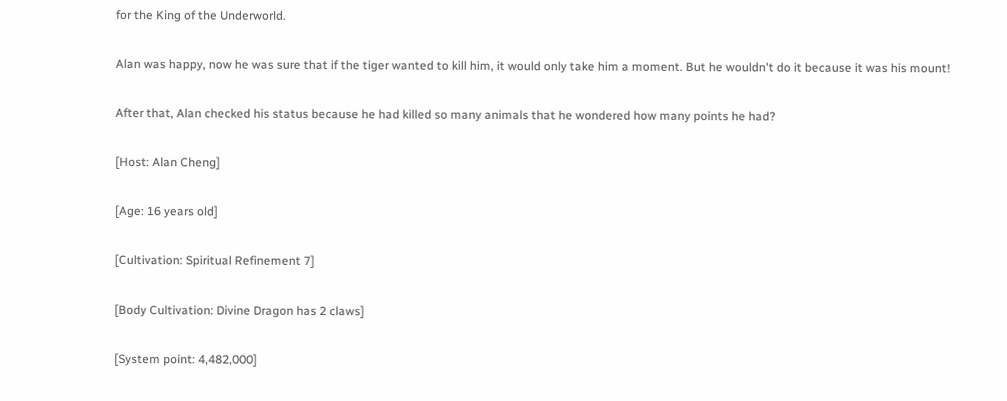for the King of the Underworld.

Alan was happy, now he was sure that if the tiger wanted to kill him, it would only take him a moment. But he wouldn't do it because it was his mount!

After that, Alan checked his status because he had killed so many animals that he wondered how many points he had?

[Host: Alan Cheng]

[Age: 16 years old]

[Cultivation: Spiritual Refinement 7]

[Body Cultivation: Divine Dragon has 2 claws]

[System point: 4,482,000]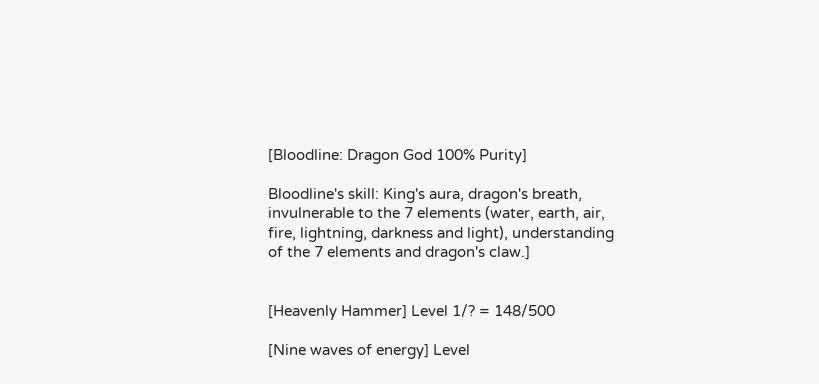[Bloodline: Dragon God 100% Purity]

Bloodline's skill: King's aura, dragon's breath, invulnerable to the 7 elements (water, earth, air, fire, lightning, darkness and light), understanding of the 7 elements and dragon's claw.]


[Heavenly Hammer] Level 1/? = 148/500

[Nine waves of energy] Level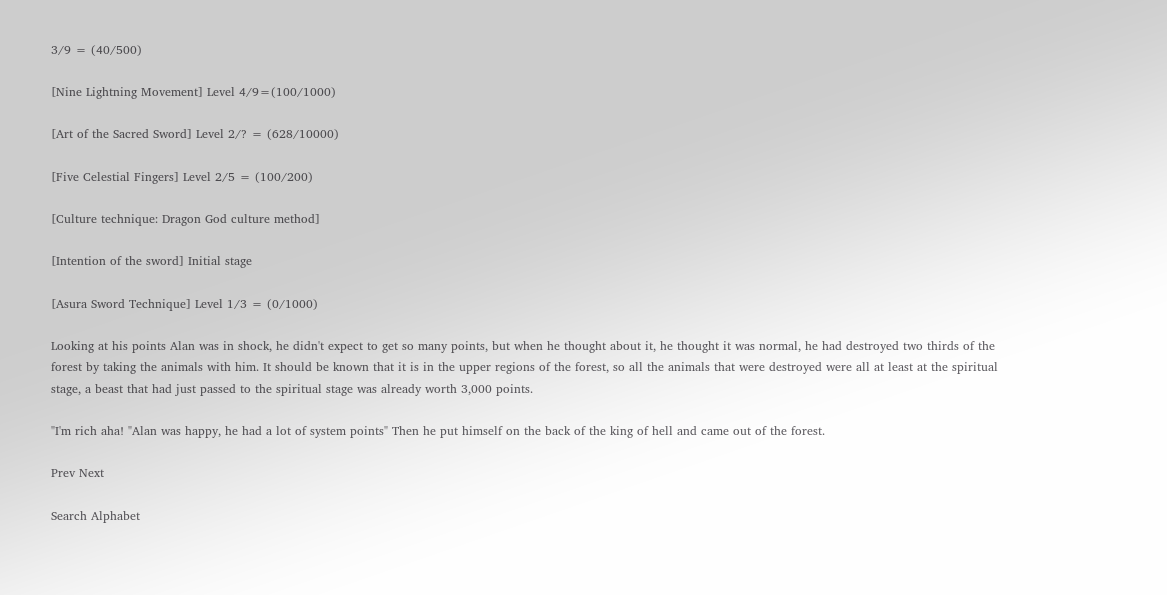3/9 = (40/500)

[Nine Lightning Movement] Level 4/9=(100/1000)

[Art of the Sacred Sword] Level 2/? = (628/10000)

[Five Celestial Fingers] Level 2/5 = (100/200)

[Culture technique: Dragon God culture method]

[Intention of the sword] Initial stage

[Asura Sword Technique] Level 1/3 = (0/1000)

Looking at his points Alan was in shock, he didn't expect to get so many points, but when he thought about it, he thought it was normal, he had destroyed two thirds of the forest by taking the animals with him. It should be known that it is in the upper regions of the forest, so all the animals that were destroyed were all at least at the spiritual stage, a beast that had just passed to the spiritual stage was already worth 3,000 points.

"I'm rich aha! "Alan was happy, he had a lot of system points" Then he put himself on the back of the king of hell and came out of the forest.

Prev Next

Search Alphabet